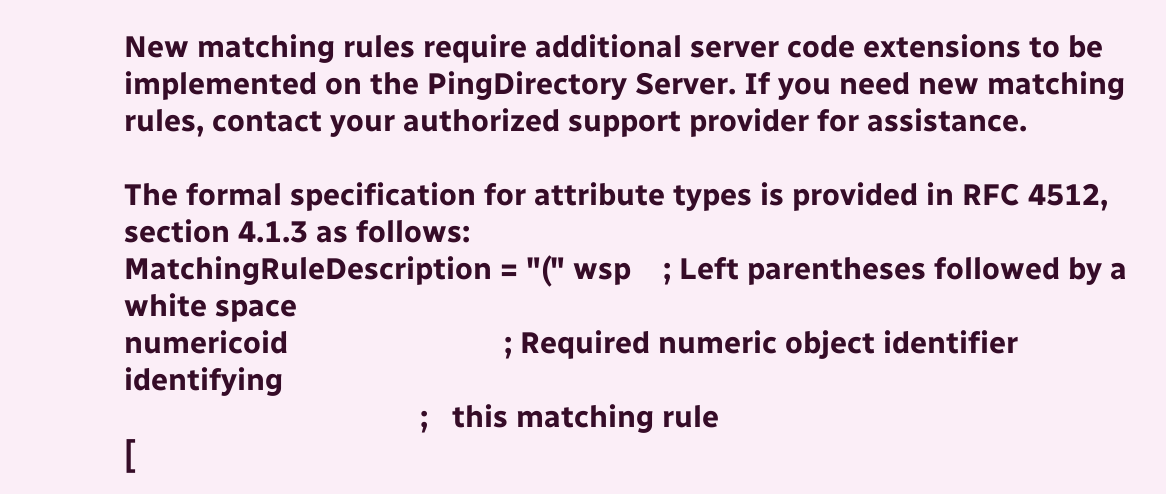New matching rules require additional server code extensions to be implemented on the PingDirectory Server. If you need new matching rules, contact your authorized support provider for assistance.

The formal specification for attribute types is provided in RFC 4512, section 4.1.3 as follows:
MatchingRuleDescription = "(" wsp    ; Left parentheses followed by a white space
numericoid                           ; Required numeric object identifier identifying
                                     ;   this matching rule
[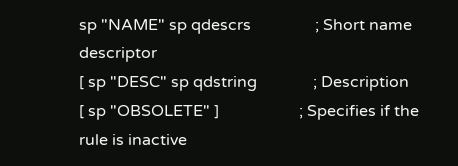sp "NAME" sp qdescrs                ; Short name descriptor
[ sp "DESC" sp qdstring              ; Description
[ sp "OBSOLETE" ]                    ; Specifies if the rule is inactive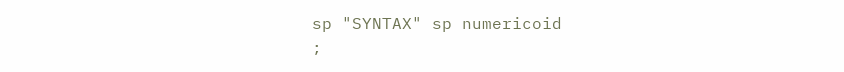sp "SYNTAX" sp numericoid            ;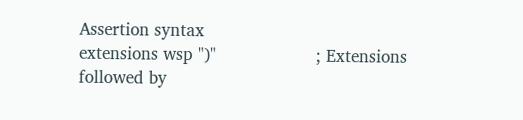Assertion syntax
extensions wsp ")"                    ; Extensions followed by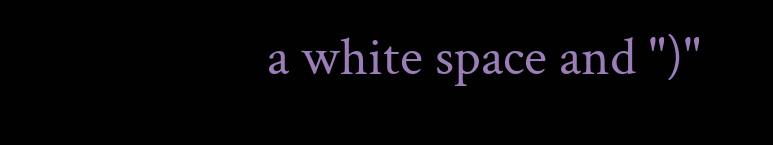a white space and ")"